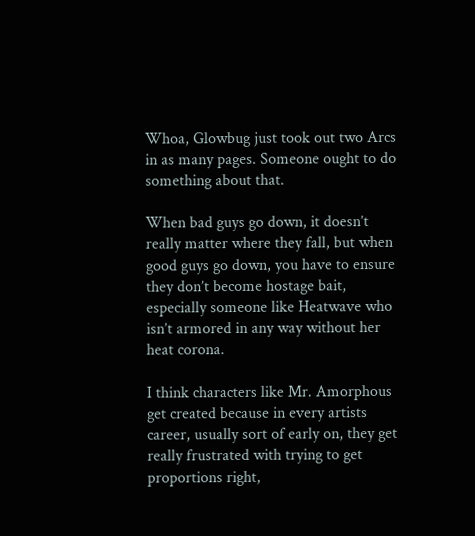Whoa, Glowbug just took out two Arcs in as many pages. Someone ought to do something about that.

When bad guys go down, it doesn’t really matter where they fall, but when good guys go down, you have to ensure they don’t become hostage bait, especially someone like Heatwave who isn’t armored in any way without her heat corona.

I think characters like Mr. Amorphous get created because in every artists career, usually sort of early on, they get really frustrated with trying to get proportions right,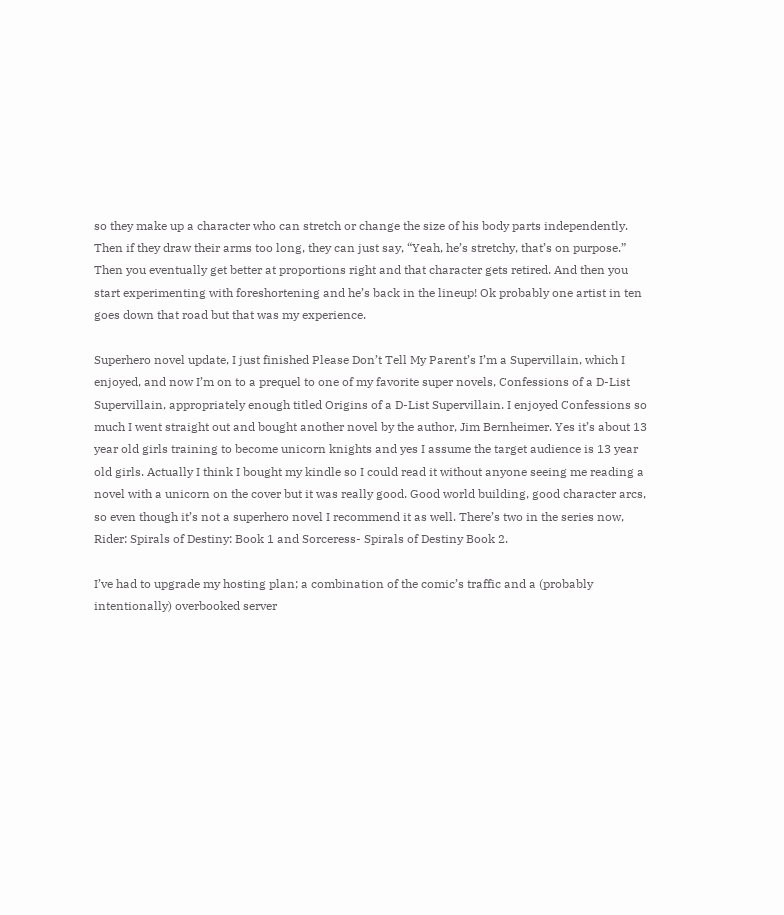so they make up a character who can stretch or change the size of his body parts independently. Then if they draw their arms too long, they can just say, “Yeah, he’s stretchy, that’s on purpose.” Then you eventually get better at proportions right and that character gets retired. And then you start experimenting with foreshortening and he’s back in the lineup! Ok probably one artist in ten goes down that road but that was my experience.

Superhero novel update, I just finished Please Don’t Tell My Parent’s I’m a Supervillain, which I enjoyed, and now I’m on to a prequel to one of my favorite super novels, Confessions of a D-List Supervillain, appropriately enough titled Origins of a D-List Supervillain. I enjoyed Confessions so much I went straight out and bought another novel by the author, Jim Bernheimer. Yes it’s about 13 year old girls training to become unicorn knights and yes I assume the target audience is 13 year old girls. Actually I think I bought my kindle so I could read it without anyone seeing me reading a novel with a unicorn on the cover but it was really good. Good world building, good character arcs, so even though it’s not a superhero novel I recommend it as well. There’s two in the series now, Rider: Spirals of Destiny: Book 1 and Sorceress- Spirals of Destiny Book 2.

I’ve had to upgrade my hosting plan; a combination of the comic’s traffic and a (probably intentionally) overbooked server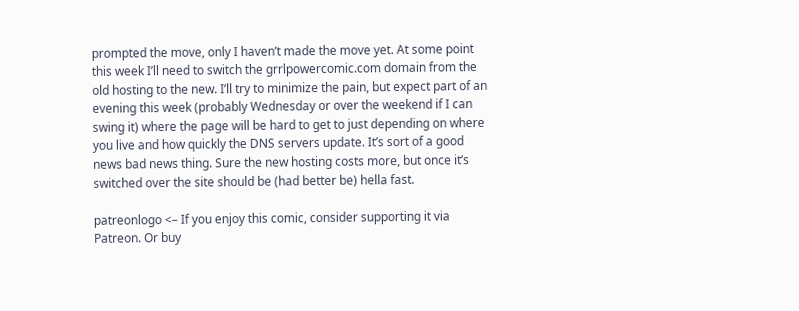prompted the move, only I haven’t made the move yet. At some point this week I’ll need to switch the grrlpowercomic.com domain from the old hosting to the new. I’ll try to minimize the pain, but expect part of an evening this week (probably Wednesday or over the weekend if I can swing it) where the page will be hard to get to just depending on where you live and how quickly the DNS servers update. It’s sort of a good news bad news thing. Sure the new hosting costs more, but once it’s switched over the site should be (had better be) hella fast.

patreonlogo <– If you enjoy this comic, consider supporting it via Patreon. Or buy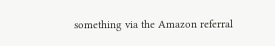something via the Amazon referral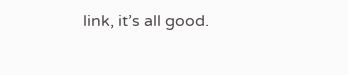link, it’s all good.